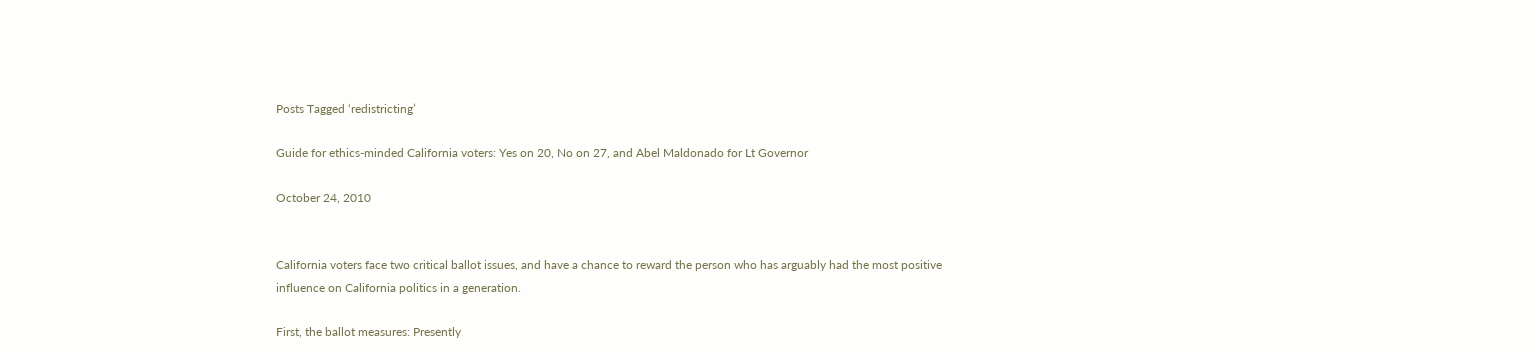Posts Tagged ‘redistricting’

Guide for ethics-minded California voters: Yes on 20, No on 27, and Abel Maldonado for Lt Governor

October 24, 2010


California voters face two critical ballot issues, and have a chance to reward the person who has arguably had the most positive influence on California politics in a generation.

First, the ballot measures: Presently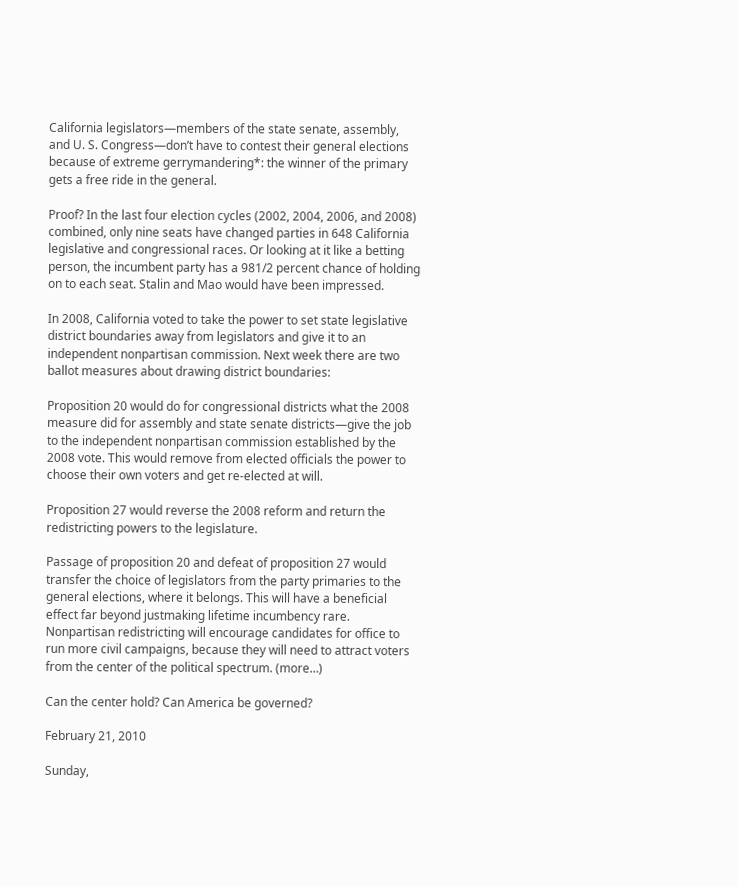California legislators—members of the state senate, assembly, and U. S. Congress—don’t have to contest their general elections because of extreme gerrymandering*: the winner of the primary gets a free ride in the general.

Proof? In the last four election cycles (2002, 2004, 2006, and 2008) combined, only nine seats have changed parties in 648 California legislative and congressional races. Or looking at it like a betting person, the incumbent party has a 981/2 percent chance of holding on to each seat. Stalin and Mao would have been impressed.

In 2008, California voted to take the power to set state legislative district boundaries away from legislators and give it to an independent nonpartisan commission. Next week there are two ballot measures about drawing district boundaries:

Proposition 20 would do for congressional districts what the 2008 measure did for assembly and state senate districts—give the job to the independent nonpartisan commission established by the 2008 vote. This would remove from elected officials the power to choose their own voters and get re-elected at will.

Proposition 27 would reverse the 2008 reform and return the redistricting powers to the legislature.

Passage of proposition 20 and defeat of proposition 27 would transfer the choice of legislators from the party primaries to the general elections, where it belongs. This will have a beneficial effect far beyond justmaking lifetime incumbency rare. Nonpartisan redistricting will encourage candidates for office to run more civil campaigns, because they will need to attract voters from the center of the political spectrum. (more…)

Can the center hold? Can America be governed?

February 21, 2010

Sunday,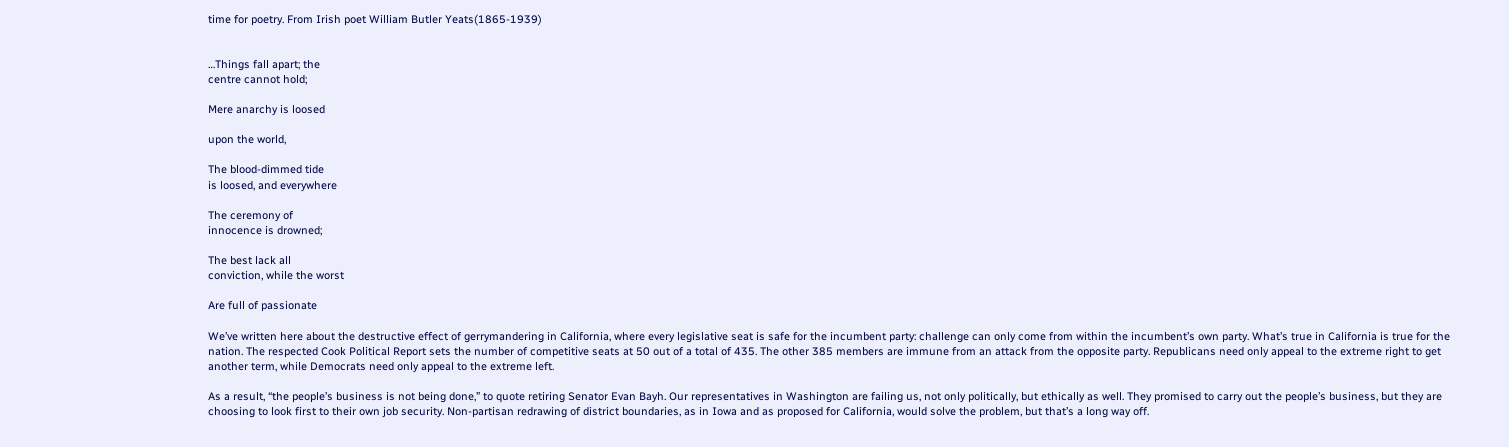time for poetry. From Irish poet William Butler Yeats(1865-1939)


…Things fall apart; the
centre cannot hold;

Mere anarchy is loosed

upon the world,

The blood-dimmed tide
is loosed, and everywhere

The ceremony of
innocence is drowned;

The best lack all
conviction, while the worst

Are full of passionate

We’ve written here about the destructive effect of gerrymandering in California, where every legislative seat is safe for the incumbent party: challenge can only come from within the incumbent’s own party. What’s true in California is true for the nation. The respected Cook Political Report sets the number of competitive seats at 50 out of a total of 435. The other 385 members are immune from an attack from the opposite party. Republicans need only appeal to the extreme right to get another term, while Democrats need only appeal to the extreme left.

As a result, “the people’s business is not being done,” to quote retiring Senator Evan Bayh. Our representatives in Washington are failing us, not only politically, but ethically as well. They promised to carry out the people’s business, but they are choosing to look first to their own job security. Non-partisan redrawing of district boundaries, as in Iowa and as proposed for California, would solve the problem, but that’s a long way off.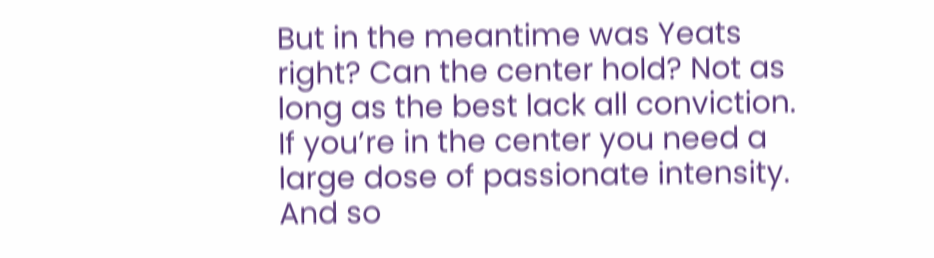But in the meantime was Yeats right? Can the center hold? Not as long as the best lack all conviction. If you’re in the center you need a large dose of passionate intensity. And so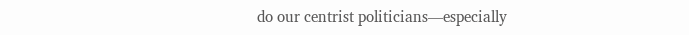do our centrist politicians—especially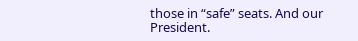those in “safe” seats. And our President.